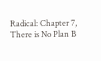Radical: Chapter 7, There is No Plan B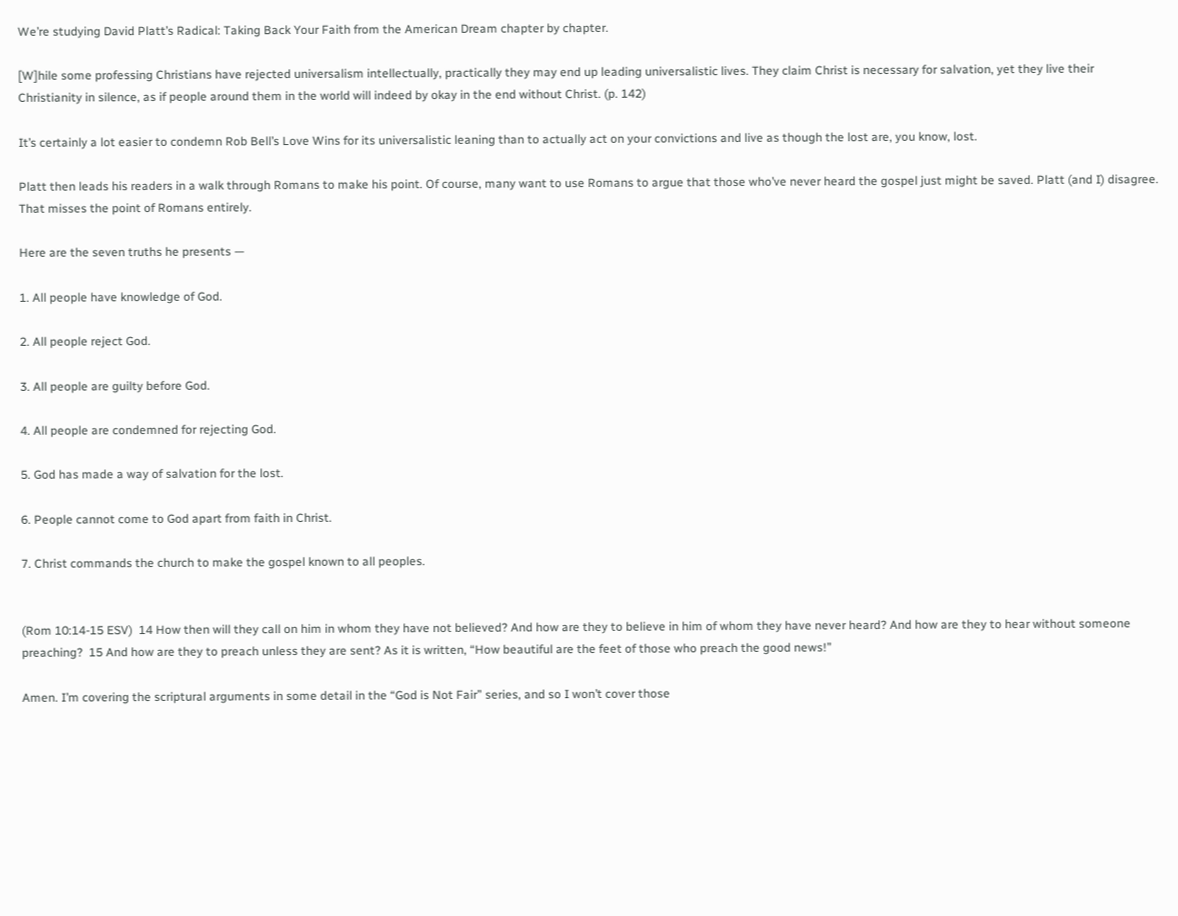We’re studying David Platt’s Radical: Taking Back Your Faith from the American Dream chapter by chapter.

[W]hile some professing Christians have rejected universalism intellectually, practically they may end up leading universalistic lives. They claim Christ is necessary for salvation, yet they live their Christianity in silence, as if people around them in the world will indeed by okay in the end without Christ. (p. 142)

It’s certainly a lot easier to condemn Rob Bell’s Love Wins for its universalistic leaning than to actually act on your convictions and live as though the lost are, you know, lost.

Platt then leads his readers in a walk through Romans to make his point. Of course, many want to use Romans to argue that those who’ve never heard the gospel just might be saved. Platt (and I) disagree. That misses the point of Romans entirely.

Here are the seven truths he presents —

1. All people have knowledge of God.

2. All people reject God.

3. All people are guilty before God.

4. All people are condemned for rejecting God.

5. God has made a way of salvation for the lost.

6. People cannot come to God apart from faith in Christ.

7. Christ commands the church to make the gospel known to all peoples.


(Rom 10:14-15 ESV)  14 How then will they call on him in whom they have not believed? And how are they to believe in him of whom they have never heard? And how are they to hear without someone preaching?  15 And how are they to preach unless they are sent? As it is written, “How beautiful are the feet of those who preach the good news!”

Amen. I’m covering the scriptural arguments in some detail in the “God is Not Fair” series, and so I won’t cover those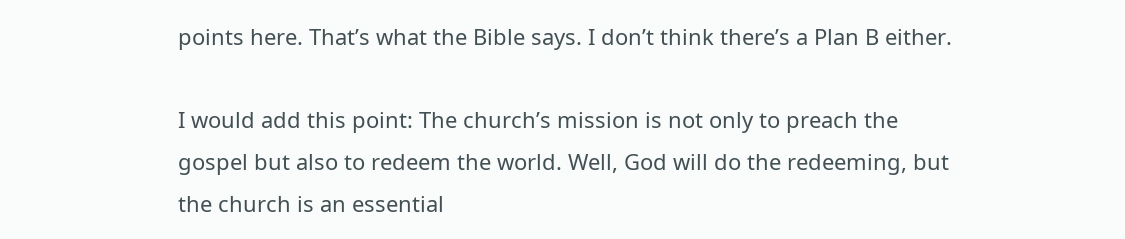points here. That’s what the Bible says. I don’t think there’s a Plan B either.

I would add this point: The church’s mission is not only to preach the gospel but also to redeem the world. Well, God will do the redeeming, but the church is an essential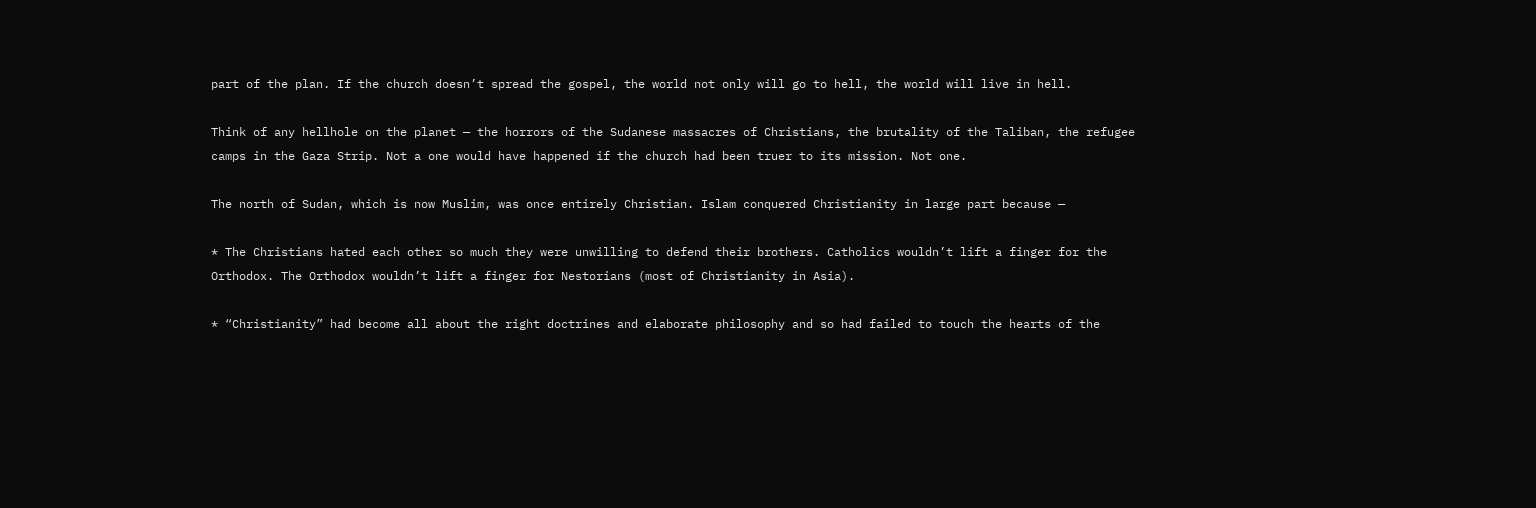part of the plan. If the church doesn’t spread the gospel, the world not only will go to hell, the world will live in hell.

Think of any hellhole on the planet — the horrors of the Sudanese massacres of Christians, the brutality of the Taliban, the refugee camps in the Gaza Strip. Not a one would have happened if the church had been truer to its mission. Not one.

The north of Sudan, which is now Muslim, was once entirely Christian. Islam conquered Christianity in large part because —

* The Christians hated each other so much they were unwilling to defend their brothers. Catholics wouldn’t lift a finger for the Orthodox. The Orthodox wouldn’t lift a finger for Nestorians (most of Christianity in Asia).

* “Christianity” had become all about the right doctrines and elaborate philosophy and so had failed to touch the hearts of the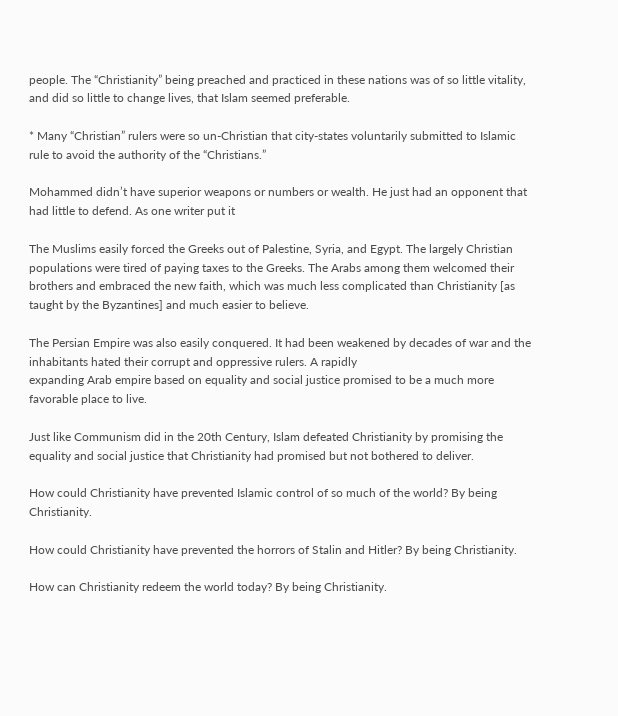people. The “Christianity” being preached and practiced in these nations was of so little vitality, and did so little to change lives, that Islam seemed preferable.

* Many “Christian” rulers were so un-Christian that city-states voluntarily submitted to Islamic rule to avoid the authority of the “Christians.”

Mohammed didn’t have superior weapons or numbers or wealth. He just had an opponent that had little to defend. As one writer put it

The Muslims easily forced the Greeks out of Palestine, Syria, and Egypt. The largely Christian populations were tired of paying taxes to the Greeks. The Arabs among them welcomed their brothers and embraced the new faith, which was much less complicated than Christianity [as taught by the Byzantines] and much easier to believe.

The Persian Empire was also easily conquered. It had been weakened by decades of war and the inhabitants hated their corrupt and oppressive rulers. A rapidly
expanding Arab empire based on equality and social justice promised to be a much more favorable place to live.

Just like Communism did in the 20th Century, Islam defeated Christianity by promising the equality and social justice that Christianity had promised but not bothered to deliver.

How could Christianity have prevented Islamic control of so much of the world? By being Christianity.

How could Christianity have prevented the horrors of Stalin and Hitler? By being Christianity.

How can Christianity redeem the world today? By being Christianity.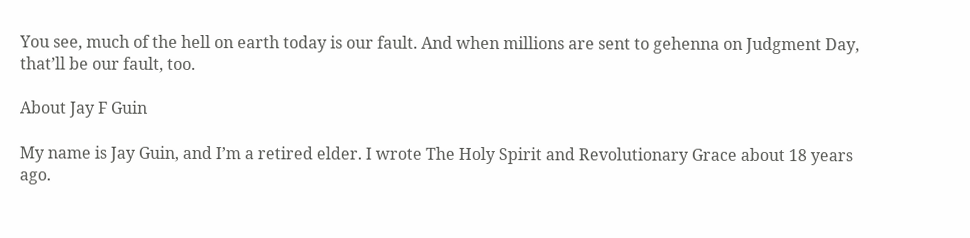You see, much of the hell on earth today is our fault. And when millions are sent to gehenna on Judgment Day, that’ll be our fault, too.

About Jay F Guin

My name is Jay Guin, and I’m a retired elder. I wrote The Holy Spirit and Revolutionary Grace about 18 years ago.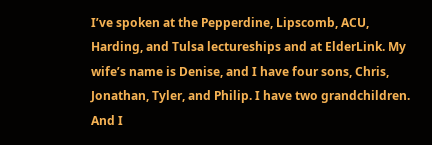I’ve spoken at the Pepperdine, Lipscomb, ACU, Harding, and Tulsa lectureships and at ElderLink. My wife’s name is Denise, and I have four sons, Chris, Jonathan, Tyler, and Philip. I have two grandchildren. And I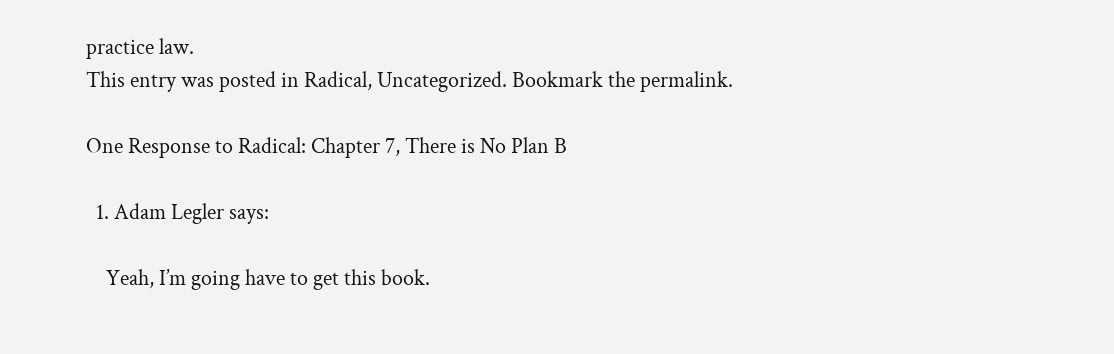practice law.
This entry was posted in Radical, Uncategorized. Bookmark the permalink.

One Response to Radical: Chapter 7, There is No Plan B

  1. Adam Legler says:

    Yeah, I’m going have to get this book.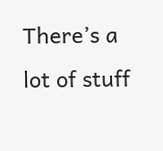There’s a lot of stuff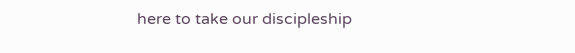here to take our discipleship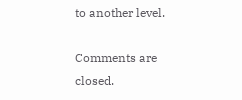to another level.

Comments are closed.